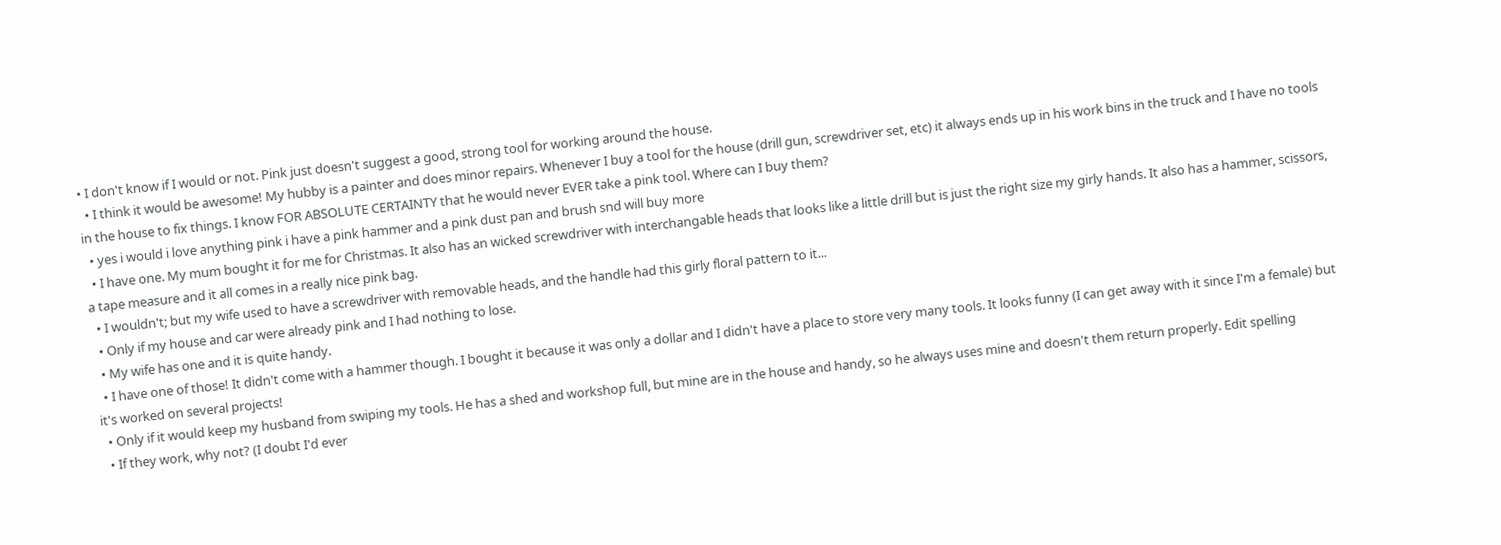• I don't know if I would or not. Pink just doesn't suggest a good, strong tool for working around the house.
  • I think it would be awesome! My hubby is a painter and does minor repairs. Whenever I buy a tool for the house (drill gun, screwdriver set, etc) it always ends up in his work bins in the truck and I have no tools in the house to fix things. I know FOR ABSOLUTE CERTAINTY that he would never EVER take a pink tool. Where can I buy them?
  • yes i would i love anything pink i have a pink hammer and a pink dust pan and brush snd will buy more
  • I have one. My mum bought it for me for Christmas. It also has an wicked screwdriver with interchangable heads that looks like a little drill but is just the right size my girly hands. It also has a hammer, scissors, a tape measure and it all comes in a really nice pink bag.
  • I wouldn't; but my wife used to have a screwdriver with removable heads, and the handle had this girly floral pattern to it...
  • Only if my house and car were already pink and I had nothing to lose.
  • My wife has one and it is quite handy.
  • I have one of those! It didn't come with a hammer though. I bought it because it was only a dollar and I didn't have a place to store very many tools. It looks funny (I can get away with it since I'm a female) but it's worked on several projects!
  • Only if it would keep my husband from swiping my tools. He has a shed and workshop full, but mine are in the house and handy, so he always uses mine and doesn't them return properly. Edit spelling
  • If they work, why not? (I doubt I'd ever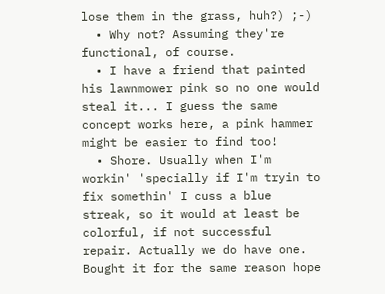lose them in the grass, huh?) ;-)
  • Why not? Assuming they're functional, of course.
  • I have a friend that painted his lawnmower pink so no one would steal it... I guess the same concept works here, a pink hammer might be easier to find too!
  • Shore. Usually when I'm workin' 'specially if I'm tryin to fix somethin' I cuss a blue streak, so it would at least be colorful, if not successful repair. Actually we do have one. Bought it for the same reason hope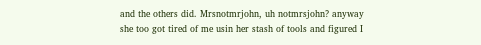and the others did. Mrsnotmrjohn, uh notmrsjohn? anyway she too got tired of me usin her stash of tools and figured I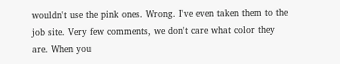wouldn't use the pink ones. Wrong. I've even taken them to the job site. Very few comments, we don't care what color they are. When you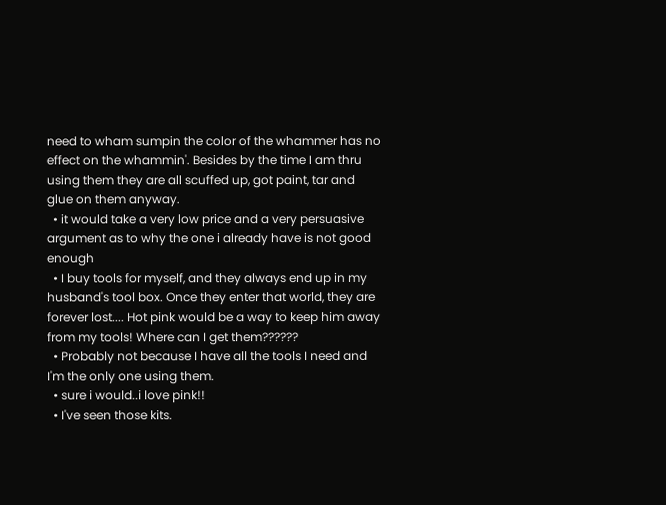need to wham sumpin the color of the whammer has no effect on the whammin'. Besides by the time I am thru using them they are all scuffed up, got paint, tar and glue on them anyway.
  • it would take a very low price and a very persuasive argument as to why the one i already have is not good enough
  • I buy tools for myself, and they always end up in my husband's tool box. Once they enter that world, they are forever lost.... Hot pink would be a way to keep him away from my tools! Where can I get them??????
  • Probably not because I have all the tools I need and I'm the only one using them.
  • sure i would..i love pink!!
  • I've seen those kits.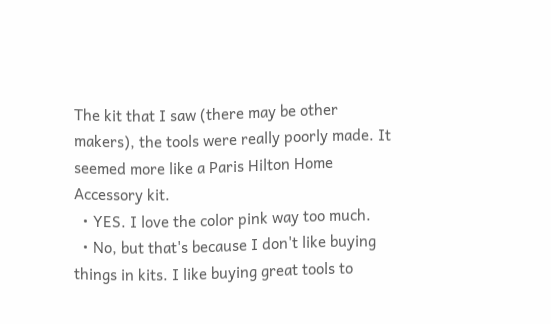The kit that I saw (there may be other makers), the tools were really poorly made. It seemed more like a Paris Hilton Home Accessory kit.
  • YES. I love the color pink way too much.
  • No, but that's because I don't like buying things in kits. I like buying great tools to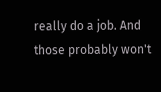really do a job. And those probably won't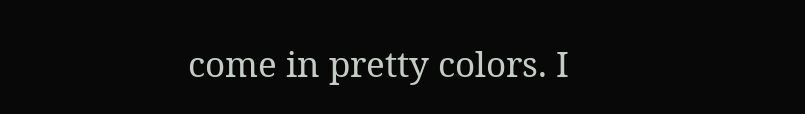come in pretty colors. I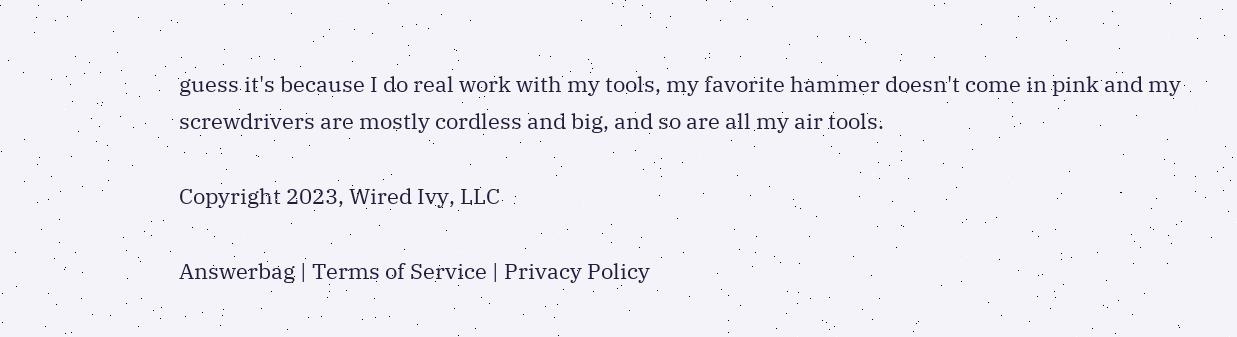guess it's because I do real work with my tools, my favorite hammer doesn't come in pink and my screwdrivers are mostly cordless and big, and so are all my air tools.

Copyright 2023, Wired Ivy, LLC

Answerbag | Terms of Service | Privacy Policy